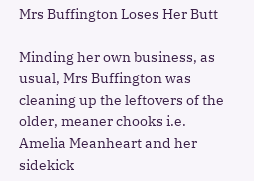Mrs Buffington Loses Her Butt

Minding her own business, as usual, Mrs Buffington was cleaning up the leftovers of the older, meaner chooks i.e. Amelia Meanheart and her sidekick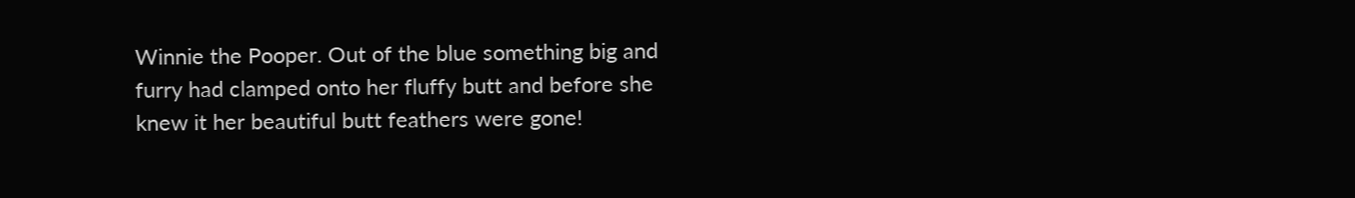Winnie the Pooper. Out of the blue something big and furry had clamped onto her fluffy butt and before she knew it her beautiful butt feathers were gone!